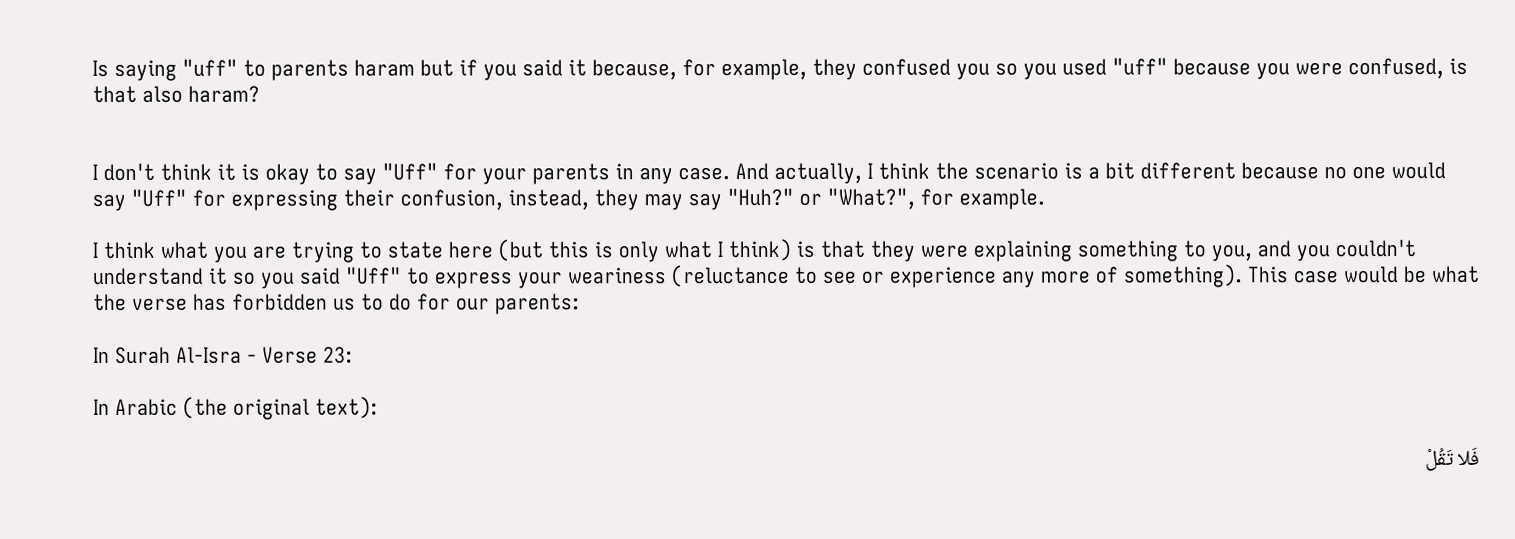Is saying "uff" to parents haram but if you said it because, for example, they confused you so you used "uff" because you were confused, is that also haram?


I don't think it is okay to say "Uff" for your parents in any case. And actually, I think the scenario is a bit different because no one would say "Uff" for expressing their confusion, instead, they may say "Huh?" or "What?", for example.

I think what you are trying to state here (but this is only what I think) is that they were explaining something to you, and you couldn't understand it so you said "Uff" to express your weariness (reluctance to see or experience any more of something). This case would be what the verse has forbidden us to do for our parents:

In Surah Al-Isra - Verse 23:

In Arabic (the original text):

فَلا تَقُلْ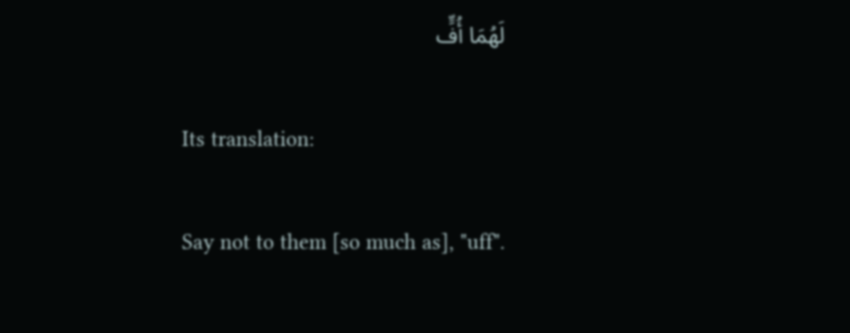لَهُمَا أُفٍّ

Its translation:

Say not to them [so much as], "uff".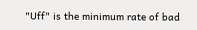"Uff" is the minimum rate of bad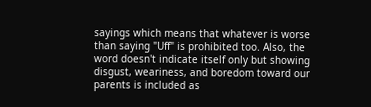sayings which means that whatever is worse than saying "Uff" is prohibited too. Also, the word doesn't indicate itself only but showing disgust, weariness, and boredom toward our parents is included as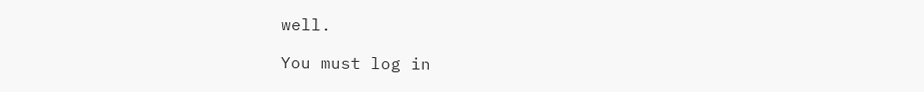well.

You must log in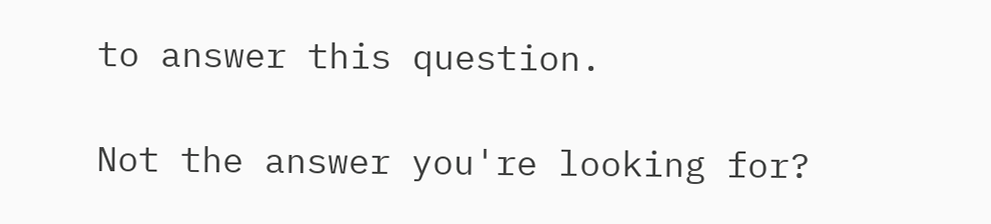to answer this question.

Not the answer you're looking for?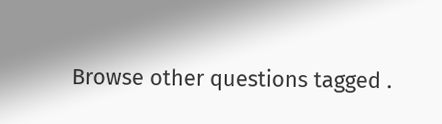Browse other questions tagged .